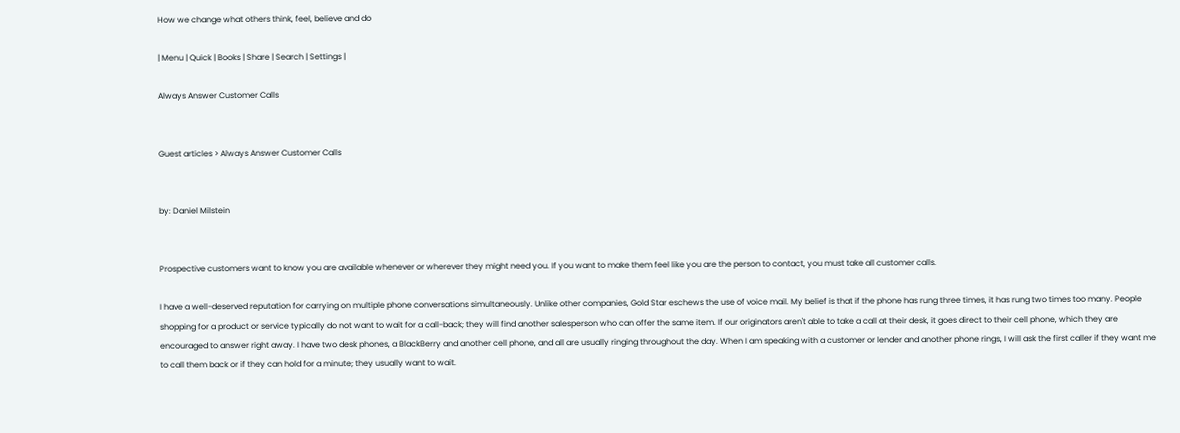How we change what others think, feel, believe and do

| Menu | Quick | Books | Share | Search | Settings |

Always Answer Customer Calls


Guest articles > Always Answer Customer Calls


by: Daniel Milstein


Prospective customers want to know you are available whenever or wherever they might need you. If you want to make them feel like you are the person to contact, you must take all customer calls.

I have a well-deserved reputation for carrying on multiple phone conversations simultaneously. Unlike other companies, Gold Star eschews the use of voice mail. My belief is that if the phone has rung three times, it has rung two times too many. People shopping for a product or service typically do not want to wait for a call-back; they will find another salesperson who can offer the same item. If our originators aren't able to take a call at their desk, it goes direct to their cell phone, which they are encouraged to answer right away. I have two desk phones, a BlackBerry and another cell phone, and all are usually ringing throughout the day. When I am speaking with a customer or lender and another phone rings, I will ask the first caller if they want me to call them back or if they can hold for a minute; they usually want to wait.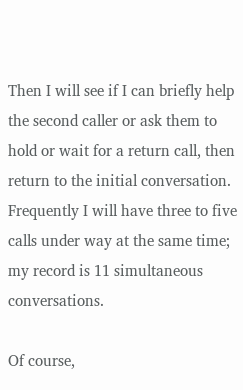Then I will see if I can briefly help the second caller or ask them to hold or wait for a return call, then return to the initial conversation. Frequently I will have three to five calls under way at the same time; my record is 11 simultaneous conversations.

Of course,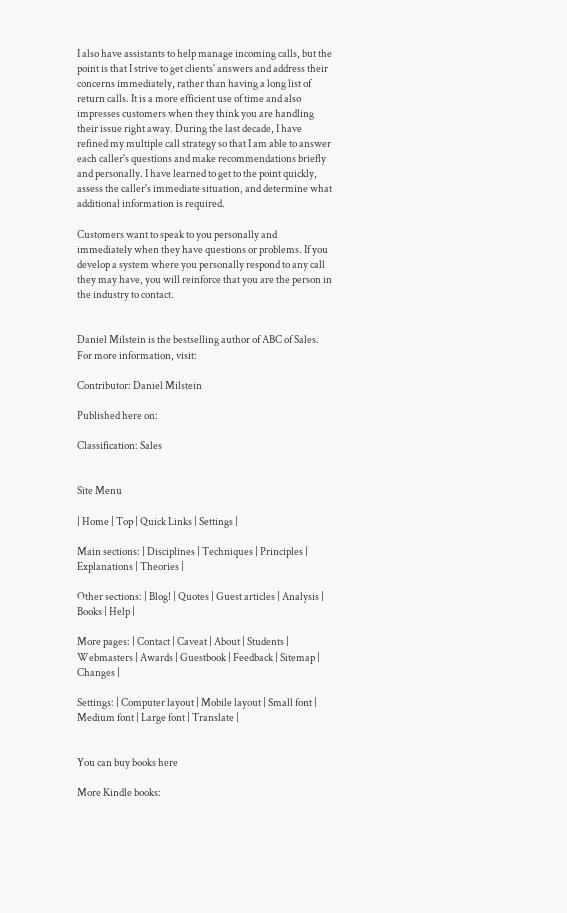I also have assistants to help manage incoming calls, but the point is that I strive to get clients' answers and address their concerns immediately, rather than having a long list of return calls. It is a more efficient use of time and also impresses customers when they think you are handling their issue right away. During the last decade, I have refined my multiple call strategy so that I am able to answer each caller's questions and make recommendations briefly and personally. I have learned to get to the point quickly, assess the caller's immediate situation, and determine what additional information is required.

Customers want to speak to you personally and immediately when they have questions or problems. If you develop a system where you personally respond to any call they may have, you will reinforce that you are the person in the industry to contact.


Daniel Milstein is the bestselling author of ABC of Sales. For more information, visit:

Contributor: Daniel Milstein

Published here on:

Classification: Sales


Site Menu

| Home | Top | Quick Links | Settings |

Main sections: | Disciplines | Techniques | Principles | Explanations | Theories |

Other sections: | Blog! | Quotes | Guest articles | Analysis | Books | Help |

More pages: | Contact | Caveat | About | Students | Webmasters | Awards | Guestbook | Feedback | Sitemap | Changes |

Settings: | Computer layout | Mobile layout | Small font | Medium font | Large font | Translate |


You can buy books here

More Kindle books: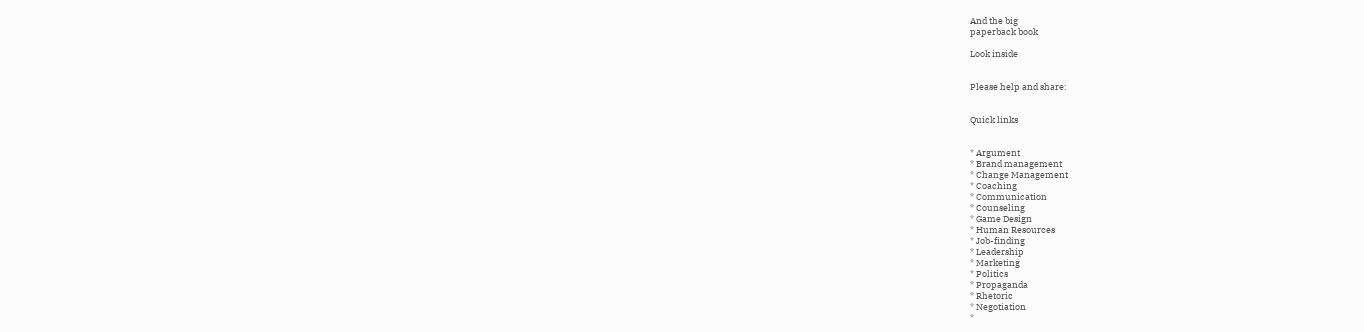And the big
paperback book

Look inside


Please help and share:


Quick links


* Argument
* Brand management
* Change Management
* Coaching
* Communication
* Counseling
* Game Design
* Human Resources
* Job-finding
* Leadership
* Marketing
* Politics
* Propaganda
* Rhetoric
* Negotiation
*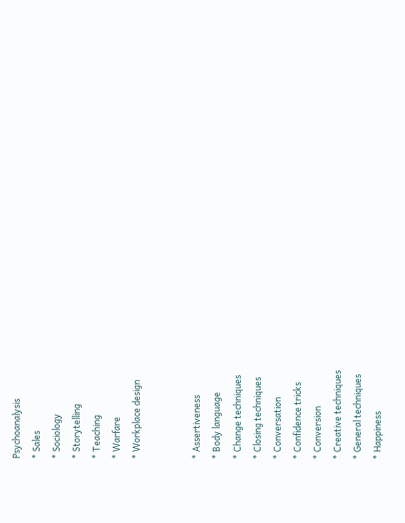Psychoanalysis
* Sales
* Sociology
* Storytelling
* Teaching
* Warfare
* Workplace design


* Assertiveness
* Body language
* Change techniques
* Closing techniques
* Conversation
* Confidence tricks
* Conversion
* Creative techniques
* General techniques
* Happiness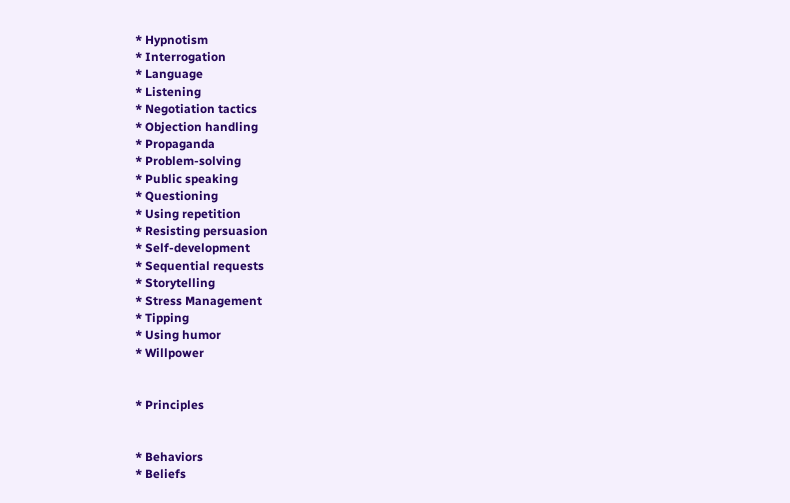* Hypnotism
* Interrogation
* Language
* Listening
* Negotiation tactics
* Objection handling
* Propaganda
* Problem-solving
* Public speaking
* Questioning
* Using repetition
* Resisting persuasion
* Self-development
* Sequential requests
* Storytelling
* Stress Management
* Tipping
* Using humor
* Willpower


* Principles


* Behaviors
* Beliefs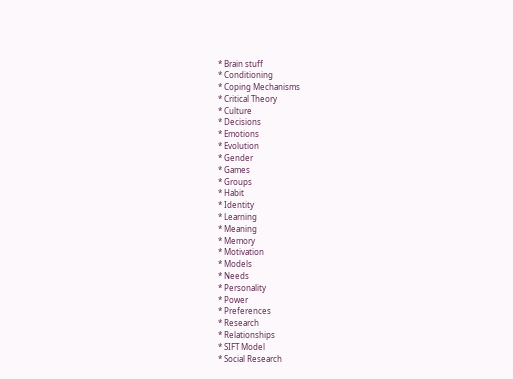* Brain stuff
* Conditioning
* Coping Mechanisms
* Critical Theory
* Culture
* Decisions
* Emotions
* Evolution
* Gender
* Games
* Groups
* Habit
* Identity
* Learning
* Meaning
* Memory
* Motivation
* Models
* Needs
* Personality
* Power
* Preferences
* Research
* Relationships
* SIFT Model
* Social Research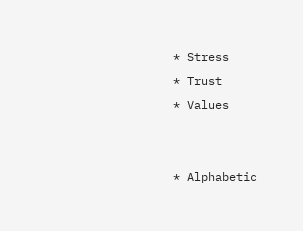* Stress
* Trust
* Values


* Alphabetic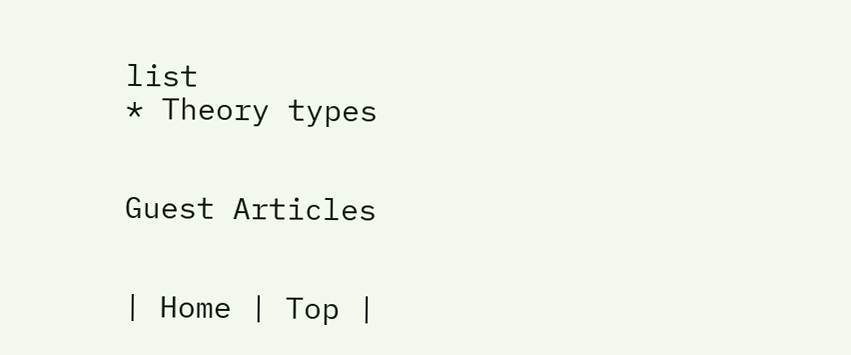list
* Theory types


Guest Articles


| Home | Top |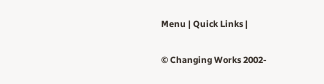Menu | Quick Links |

© Changing Works 2002-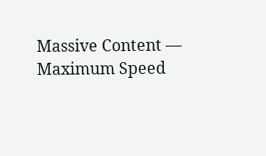Massive Content — Maximum Speed